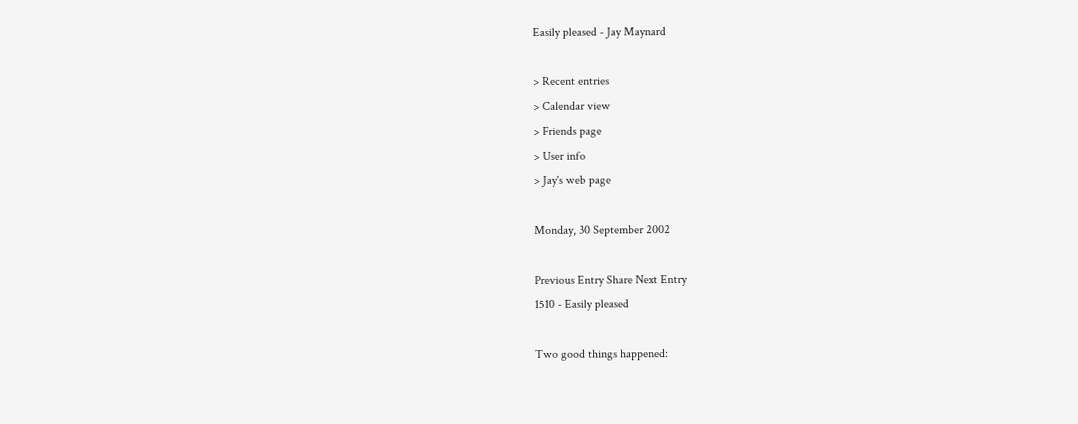Easily pleased - Jay Maynard

> Recent entries
> Calendar view
> Friends page
> User info
> Jay's web page

Monday, 30 September 2002

Previous Entry Share Next Entry
1510 - Easily pleased

Two good things happened: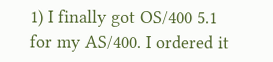1) I finally got OS/400 5.1 for my AS/400. I ordered it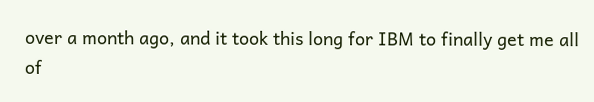over a month ago, and it took this long for IBM to finally get me all of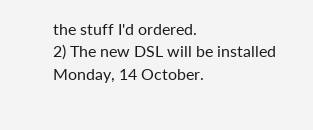the stuff I'd ordered.
2) The new DSL will be installed Monday, 14 October.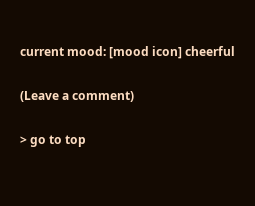current mood: [mood icon] cheerful

(Leave a comment)

> go to top